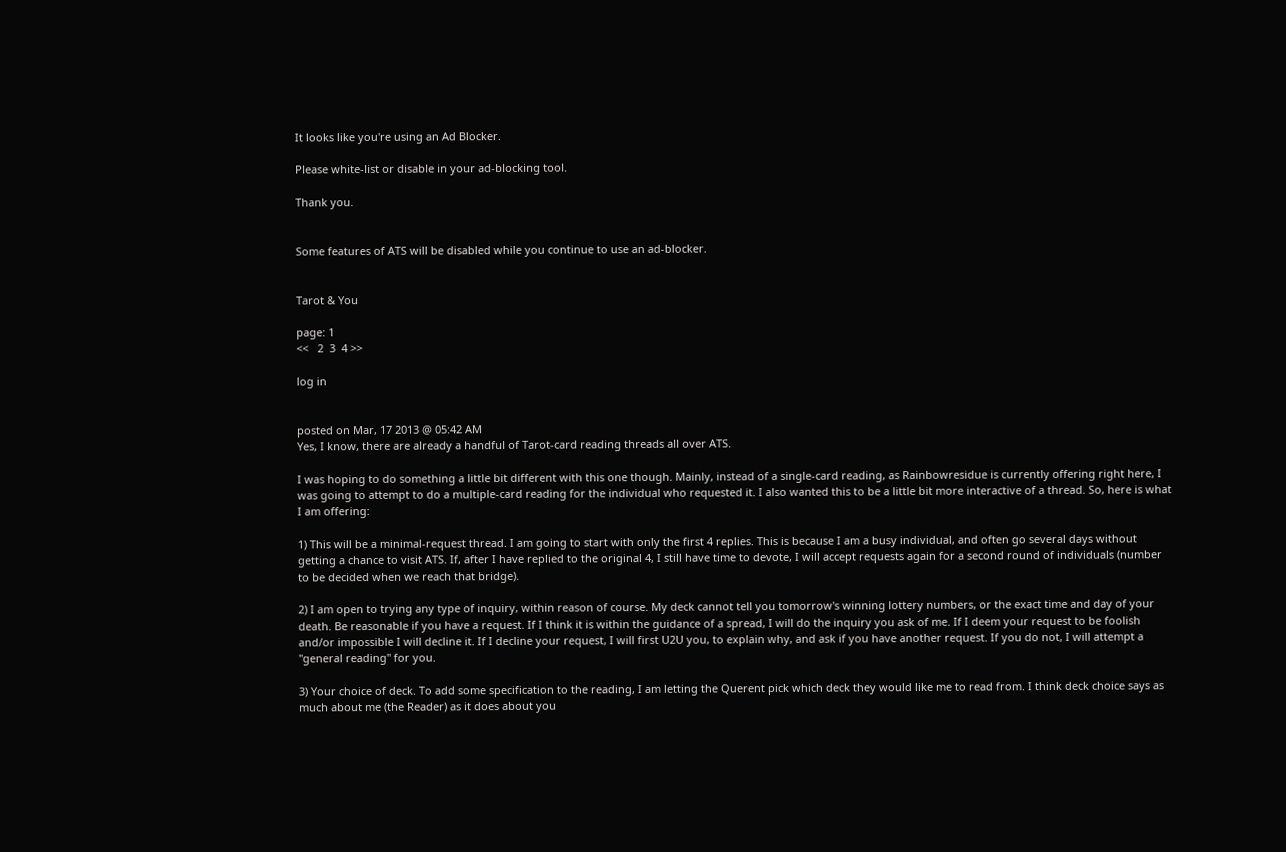It looks like you're using an Ad Blocker.

Please white-list or disable in your ad-blocking tool.

Thank you.


Some features of ATS will be disabled while you continue to use an ad-blocker.


Tarot & You

page: 1
<<   2  3  4 >>

log in


posted on Mar, 17 2013 @ 05:42 AM
Yes, I know, there are already a handful of Tarot-card reading threads all over ATS.

I was hoping to do something a little bit different with this one though. Mainly, instead of a single-card reading, as Rainbowresidue is currently offering right here, I was going to attempt to do a multiple-card reading for the individual who requested it. I also wanted this to be a little bit more interactive of a thread. So, here is what I am offering:

1) This will be a minimal-request thread. I am going to start with only the first 4 replies. This is because I am a busy individual, and often go several days without getting a chance to visit ATS. If, after I have replied to the original 4, I still have time to devote, I will accept requests again for a second round of individuals (number to be decided when we reach that bridge).

2) I am open to trying any type of inquiry, within reason of course. My deck cannot tell you tomorrow's winning lottery numbers, or the exact time and day of your death. Be reasonable if you have a request. If I think it is within the guidance of a spread, I will do the inquiry you ask of me. If I deem your request to be foolish and/or impossible I will decline it. If I decline your request, I will first U2U you, to explain why, and ask if you have another request. If you do not, I will attempt a "general reading" for you.

3) Your choice of deck. To add some specification to the reading, I am letting the Querent pick which deck they would like me to read from. I think deck choice says as much about me (the Reader) as it does about you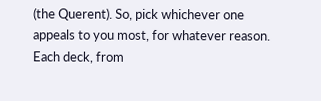(the Querent). So, pick whichever one appeals to you most, for whatever reason. Each deck, from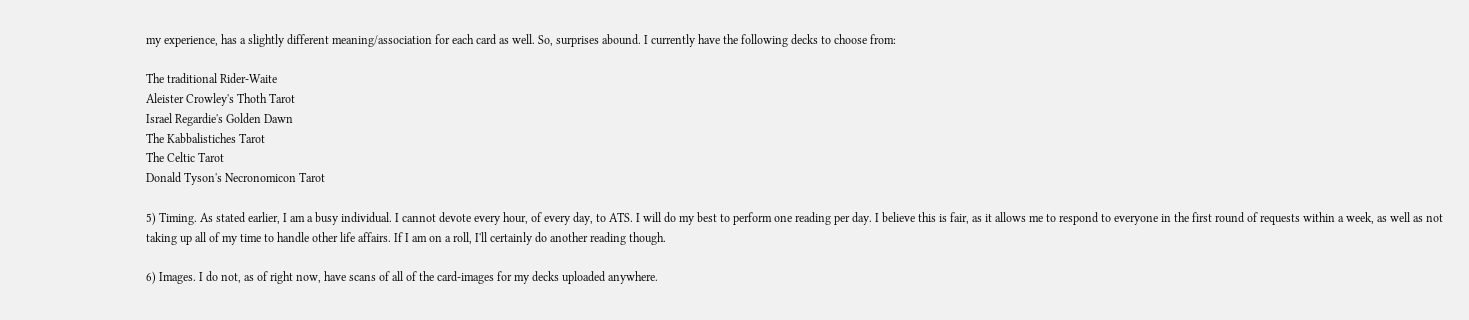my experience, has a slightly different meaning/association for each card as well. So, surprises abound. I currently have the following decks to choose from:

The traditional Rider-Waite
Aleister Crowley's Thoth Tarot
Israel Regardie's Golden Dawn
The Kabbalistiches Tarot
The Celtic Tarot
Donald Tyson's Necronomicon Tarot

5) Timing. As stated earlier, I am a busy individual. I cannot devote every hour, of every day, to ATS. I will do my best to perform one reading per day. I believe this is fair, as it allows me to respond to everyone in the first round of requests within a week, as well as not taking up all of my time to handle other life affairs. If I am on a roll, I'll certainly do another reading though.

6) Images. I do not, as of right now, have scans of all of the card-images for my decks uploaded anywhere.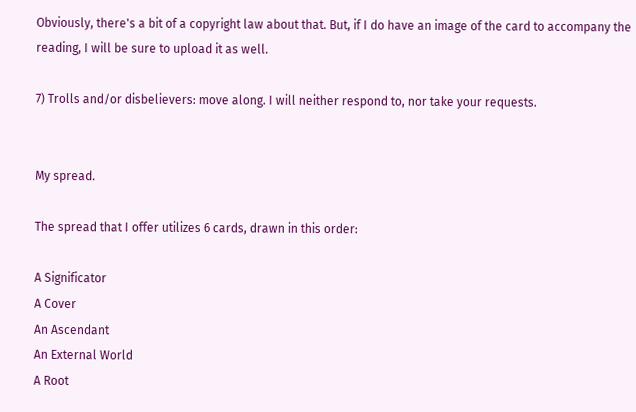Obviously, there's a bit of a copyright law about that. But, if I do have an image of the card to accompany the reading, I will be sure to upload it as well.

7) Trolls and/or disbelievers: move along. I will neither respond to, nor take your requests.


My spread.

The spread that I offer utilizes 6 cards, drawn in this order:

A Significator
A Cover
An Ascendant
An External World
A Root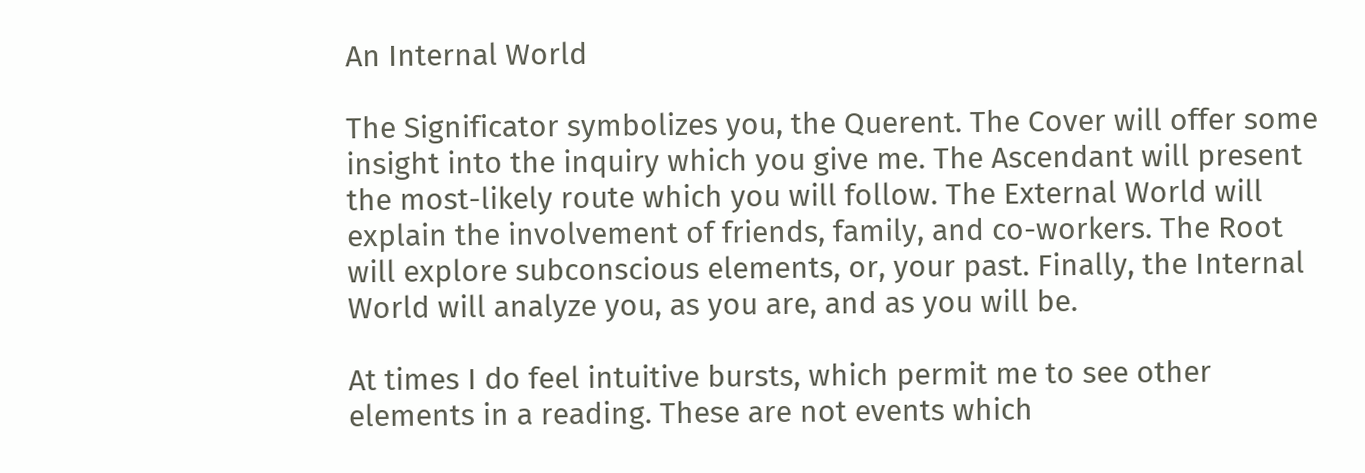An Internal World

The Significator symbolizes you, the Querent. The Cover will offer some insight into the inquiry which you give me. The Ascendant will present the most-likely route which you will follow. The External World will explain the involvement of friends, family, and co-workers. The Root will explore subconscious elements, or, your past. Finally, the Internal World will analyze you, as you are, and as you will be.

At times I do feel intuitive bursts, which permit me to see other elements in a reading. These are not events which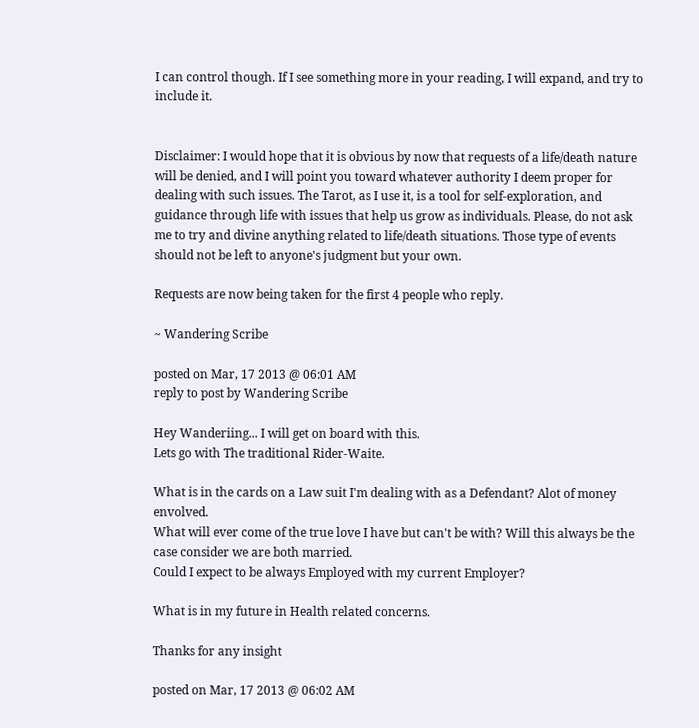I can control though. If I see something more in your reading, I will expand, and try to include it.


Disclaimer: I would hope that it is obvious by now that requests of a life/death nature will be denied, and I will point you toward whatever authority I deem proper for dealing with such issues. The Tarot, as I use it, is a tool for self-exploration, and guidance through life with issues that help us grow as individuals. Please, do not ask me to try and divine anything related to life/death situations. Those type of events should not be left to anyone's judgment but your own.

Requests are now being taken for the first 4 people who reply.

~ Wandering Scribe

posted on Mar, 17 2013 @ 06:01 AM
reply to post by Wandering Scribe

Hey Wanderiing... I will get on board with this.
Lets go with The traditional Rider-Waite.

What is in the cards on a Law suit I'm dealing with as a Defendant? Alot of money envolved.
What will ever come of the true love I have but can't be with? Will this always be the case consider we are both married.
Could I expect to be always Employed with my current Employer?

What is in my future in Health related concerns.

Thanks for any insight

posted on Mar, 17 2013 @ 06:02 AM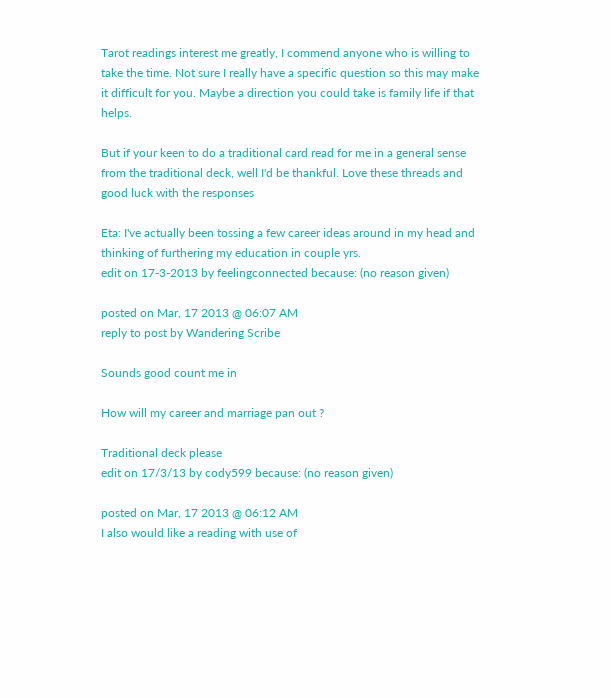Tarot readings interest me greatly, I commend anyone who is willing to take the time. Not sure I really have a specific question so this may make it difficult for you. Maybe a direction you could take is family life if that helps.

But if your keen to do a traditional card read for me in a general sense from the traditional deck, well I'd be thankful. Love these threads and good luck with the responses

Eta: I've actually been tossing a few career ideas around in my head and thinking of furthering my education in couple yrs.
edit on 17-3-2013 by feelingconnected because: (no reason given)

posted on Mar, 17 2013 @ 06:07 AM
reply to post by Wandering Scribe

Sounds good count me in

How will my career and marriage pan out ?

Traditional deck please
edit on 17/3/13 by cody599 because: (no reason given)

posted on Mar, 17 2013 @ 06:12 AM
I also would like a reading with use of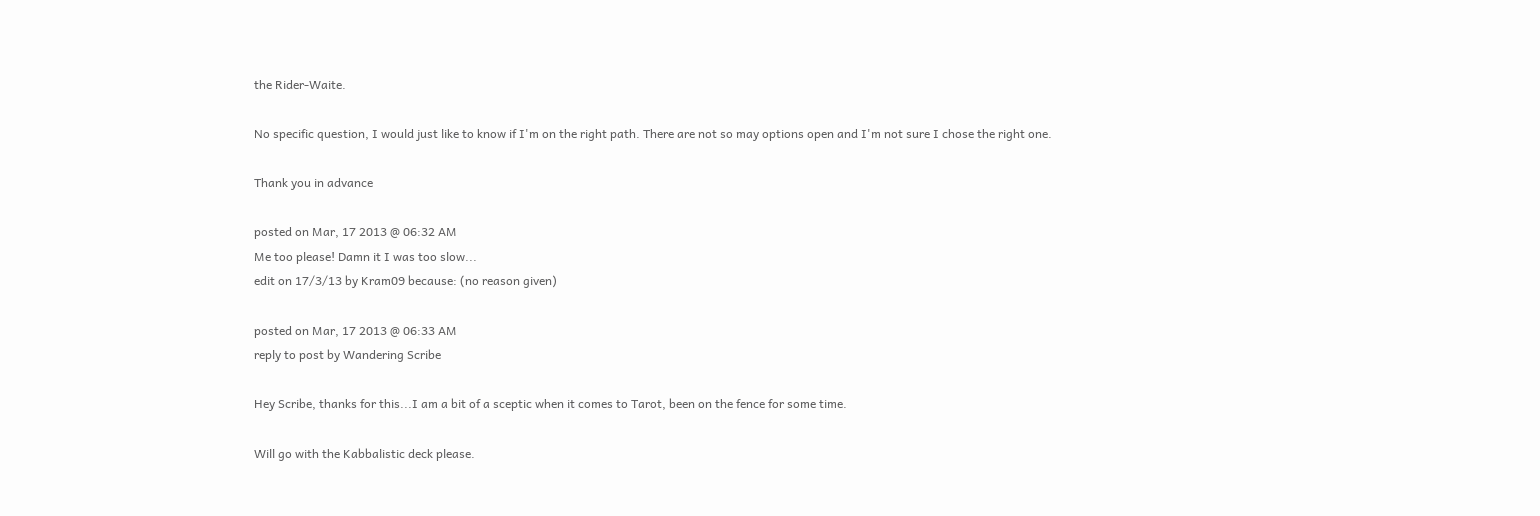the Rider-Waite.

No specific question, I would just like to know if I'm on the right path. There are not so may options open and I'm not sure I chose the right one.

Thank you in advance

posted on Mar, 17 2013 @ 06:32 AM
Me too please! Damn it I was too slow...
edit on 17/3/13 by Kram09 because: (no reason given)

posted on Mar, 17 2013 @ 06:33 AM
reply to post by Wandering Scribe

Hey Scribe, thanks for this...I am a bit of a sceptic when it comes to Tarot, been on the fence for some time.

Will go with the Kabbalistic deck please.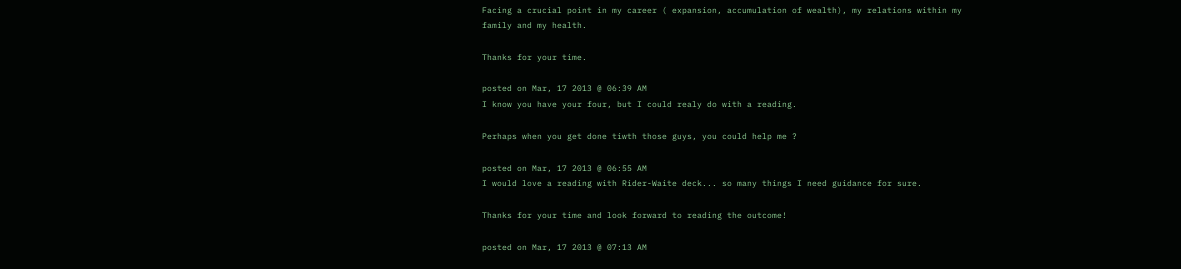Facing a crucial point in my career ( expansion, accumulation of wealth), my relations within my family and my health.

Thanks for your time.

posted on Mar, 17 2013 @ 06:39 AM
I know you have your four, but I could realy do with a reading.

Perhaps when you get done tiwth those guys, you could help me ?

posted on Mar, 17 2013 @ 06:55 AM
I would love a reading with Rider-Waite deck... so many things I need guidance for sure.

Thanks for your time and look forward to reading the outcome!

posted on Mar, 17 2013 @ 07:13 AM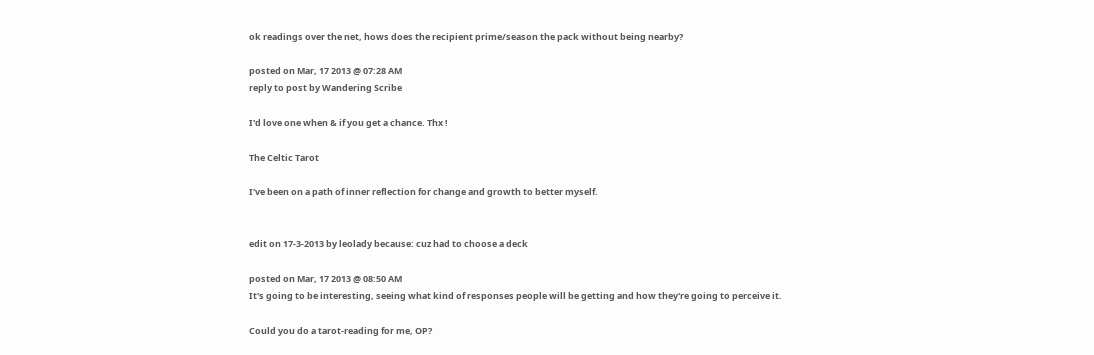ok readings over the net, hows does the recipient prime/season the pack without being nearby?

posted on Mar, 17 2013 @ 07:28 AM
reply to post by Wandering Scribe

I'd love one when & if you get a chance. Thx !

The Celtic Tarot

I've been on a path of inner reflection for change and growth to better myself.


edit on 17-3-2013 by leolady because: cuz had to choose a deck

posted on Mar, 17 2013 @ 08:50 AM
It's going to be interesting, seeing what kind of responses people will be getting and how they're going to perceive it.

Could you do a tarot-reading for me, OP?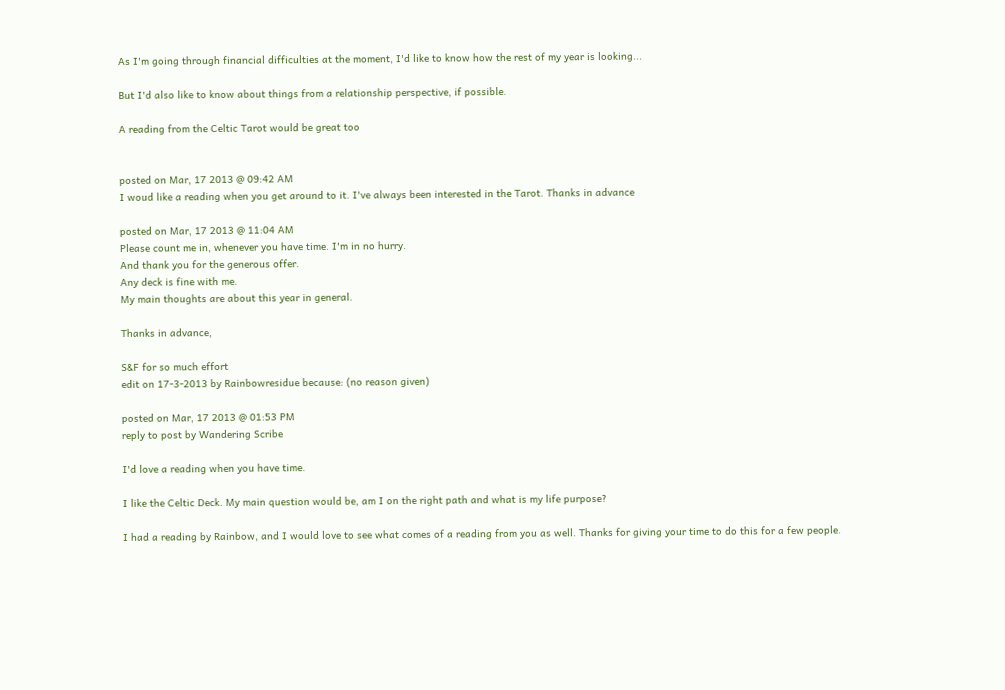As I'm going through financial difficulties at the moment, I'd like to know how the rest of my year is looking...

But I'd also like to know about things from a relationship perspective, if possible.

A reading from the Celtic Tarot would be great too


posted on Mar, 17 2013 @ 09:42 AM
I woud like a reading when you get around to it. I've always been interested in the Tarot. Thanks in advance

posted on Mar, 17 2013 @ 11:04 AM
Please count me in, whenever you have time. I'm in no hurry.
And thank you for the generous offer.
Any deck is fine with me.
My main thoughts are about this year in general.

Thanks in advance,

S&F for so much effort
edit on 17-3-2013 by Rainbowresidue because: (no reason given)

posted on Mar, 17 2013 @ 01:53 PM
reply to post by Wandering Scribe

I'd love a reading when you have time.

I like the Celtic Deck. My main question would be, am I on the right path and what is my life purpose?

I had a reading by Rainbow, and I would love to see what comes of a reading from you as well. Thanks for giving your time to do this for a few people.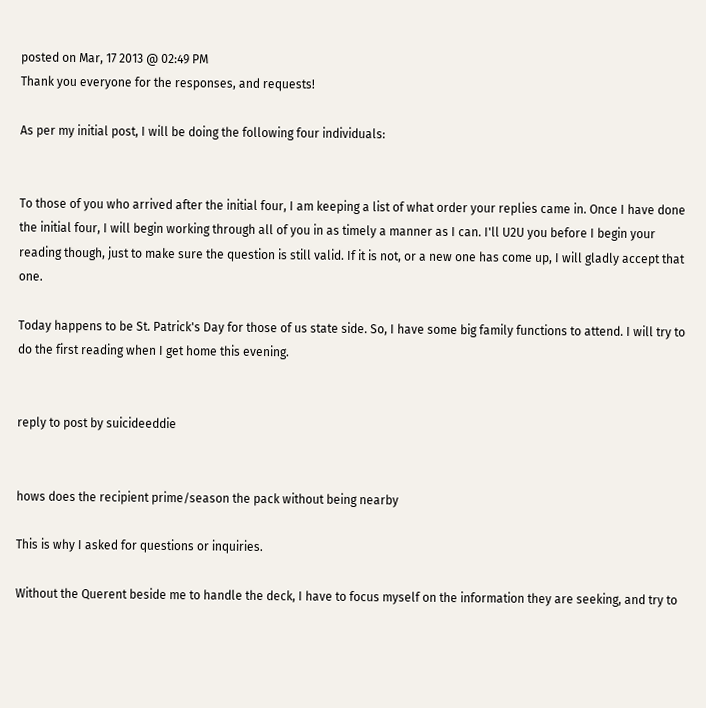posted on Mar, 17 2013 @ 02:49 PM
Thank you everyone for the responses, and requests!

As per my initial post, I will be doing the following four individuals:


To those of you who arrived after the initial four, I am keeping a list of what order your replies came in. Once I have done the initial four, I will begin working through all of you in as timely a manner as I can. I'll U2U you before I begin your reading though, just to make sure the question is still valid. If it is not, or a new one has come up, I will gladly accept that one.

Today happens to be St. Patrick's Day for those of us state side. So, I have some big family functions to attend. I will try to do the first reading when I get home this evening.


reply to post by suicideeddie


hows does the recipient prime/season the pack without being nearby

This is why I asked for questions or inquiries.

Without the Querent beside me to handle the deck, I have to focus myself on the information they are seeking, and try to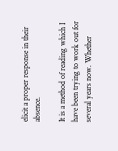elicit a proper response in their absence.

It is a method of reading which I have been trying to work out for several years now. Whether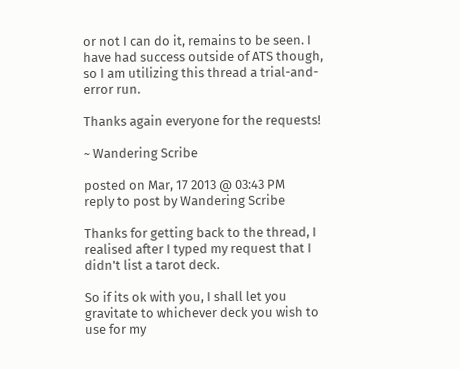or not I can do it, remains to be seen. I have had success outside of ATS though, so I am utilizing this thread a trial-and-error run.

Thanks again everyone for the requests!

~ Wandering Scribe

posted on Mar, 17 2013 @ 03:43 PM
reply to post by Wandering Scribe

Thanks for getting back to the thread, I realised after I typed my request that I didn't list a tarot deck.

So if its ok with you, I shall let you gravitate to whichever deck you wish to use for my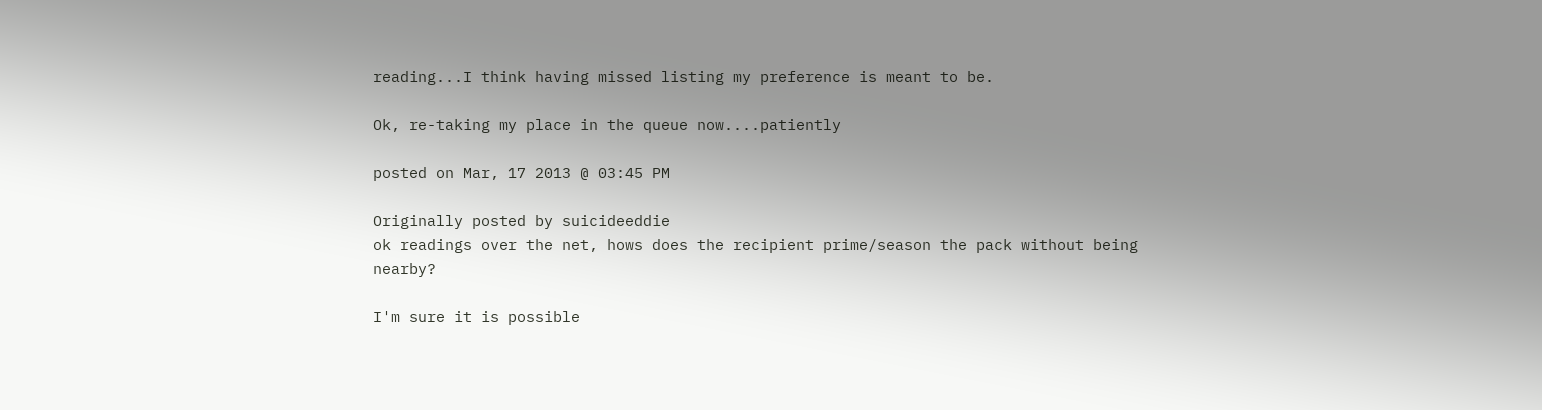reading...I think having missed listing my preference is meant to be.

Ok, re-taking my place in the queue now....patiently

posted on Mar, 17 2013 @ 03:45 PM

Originally posted by suicideeddie
ok readings over the net, hows does the recipient prime/season the pack without being nearby?

I'm sure it is possible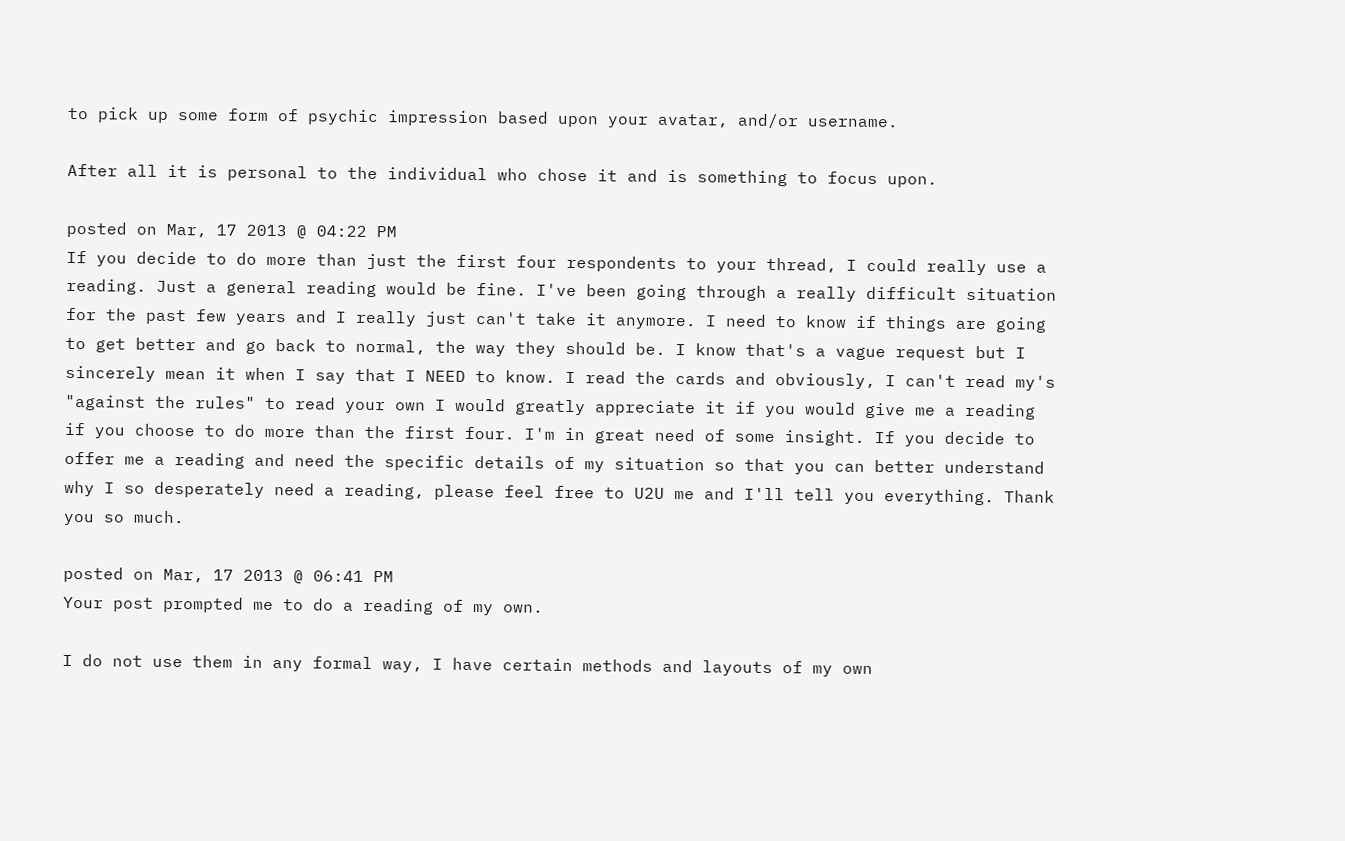to pick up some form of psychic impression based upon your avatar, and/or username.

After all it is personal to the individual who chose it and is something to focus upon.

posted on Mar, 17 2013 @ 04:22 PM
If you decide to do more than just the first four respondents to your thread, I could really use a reading. Just a general reading would be fine. I've been going through a really difficult situation for the past few years and I really just can't take it anymore. I need to know if things are going to get better and go back to normal, the way they should be. I know that's a vague request but I sincerely mean it when I say that I NEED to know. I read the cards and obviously, I can't read my's "against the rules" to read your own I would greatly appreciate it if you would give me a reading if you choose to do more than the first four. I'm in great need of some insight. If you decide to offer me a reading and need the specific details of my situation so that you can better understand why I so desperately need a reading, please feel free to U2U me and I'll tell you everything. Thank you so much.

posted on Mar, 17 2013 @ 06:41 PM
Your post prompted me to do a reading of my own.

I do not use them in any formal way, I have certain methods and layouts of my own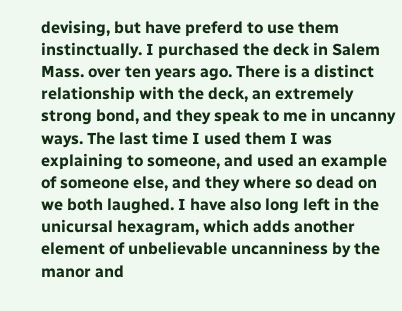devising, but have preferd to use them instinctually. I purchased the deck in Salem Mass. over ten years ago. There is a distinct relationship with the deck, an extremely strong bond, and they speak to me in uncanny ways. The last time I used them I was explaining to someone, and used an example of someone else, and they where so dead on we both laughed. I have also long left in the unicursal hexagram, which adds another element of unbelievable uncanniness by the manor and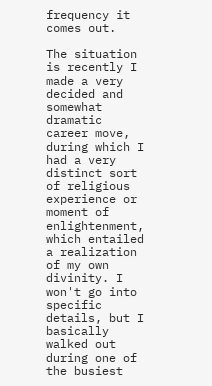frequency it comes out.

The situation is recently I made a very decided and somewhat dramatic career move, during which I had a very distinct sort of religious experience or moment of enlightenment, which entailed a realization of my own divinity. I won't go into specific details, but I basically walked out during one of the busiest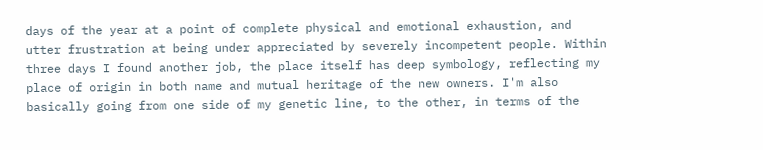days of the year at a point of complete physical and emotional exhaustion, and utter frustration at being under appreciated by severely incompetent people. Within three days I found another job, the place itself has deep symbology, reflecting my place of origin in both name and mutual heritage of the new owners. I'm also basically going from one side of my genetic line, to the other, in terms of the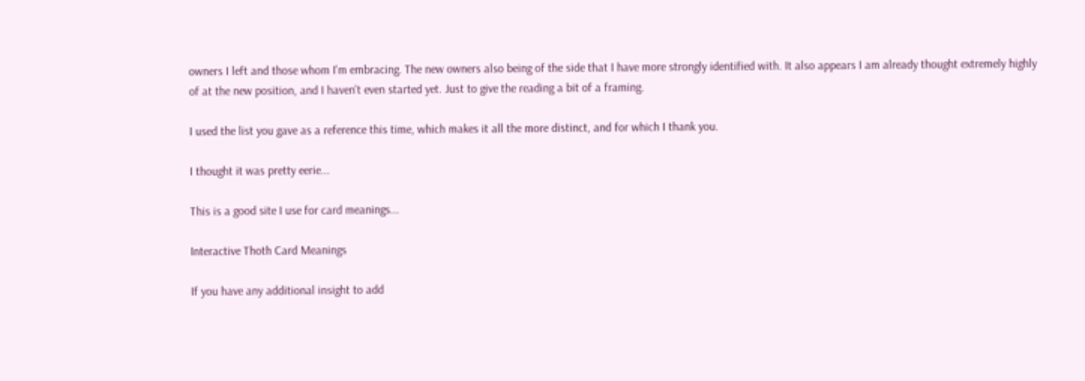owners I left and those whom I'm embracing. The new owners also being of the side that I have more strongly identified with. It also appears I am already thought extremely highly of at the new position, and I haven't even started yet. Just to give the reading a bit of a framing.

I used the list you gave as a reference this time, which makes it all the more distinct, and for which I thank you.

I thought it was pretty eerie...

This is a good site I use for card meanings...

Interactive Thoth Card Meanings

If you have any additional insight to add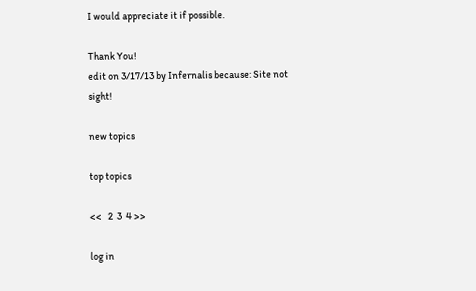I would appreciate it if possible.

Thank You!
edit on 3/17/13 by Infernalis because: Site not sight!

new topics

top topics

<<   2  3  4 >>

log in